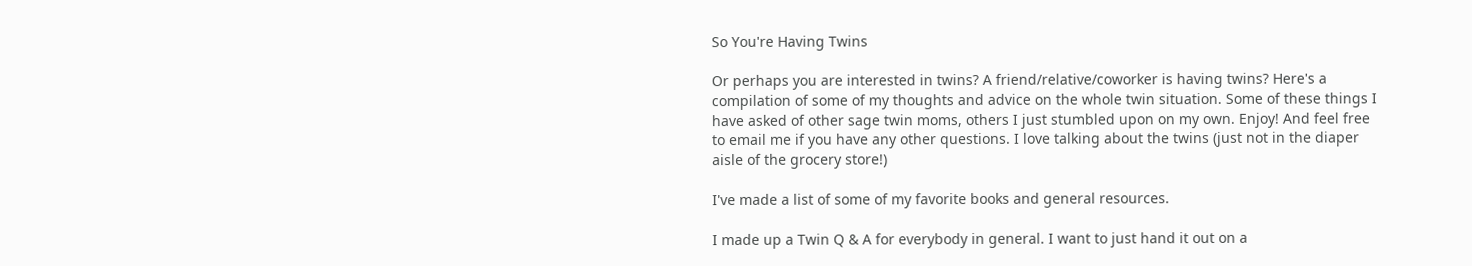So You're Having Twins

Or perhaps you are interested in twins? A friend/relative/coworker is having twins? Here's a compilation of some of my thoughts and advice on the whole twin situation. Some of these things I have asked of other sage twin moms, others I just stumbled upon on my own. Enjoy! And feel free to email me if you have any other questions. I love talking about the twins (just not in the diaper aisle of the grocery store!)

I've made a list of some of my favorite books and general resources.

I made up a Twin Q & A for everybody in general. I want to just hand it out on a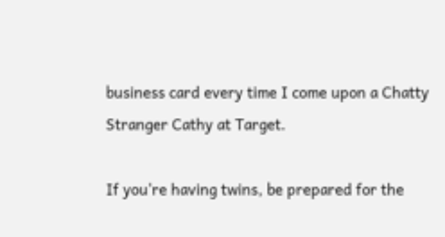business card every time I come upon a Chatty Stranger Cathy at Target.

If you're having twins, be prepared for the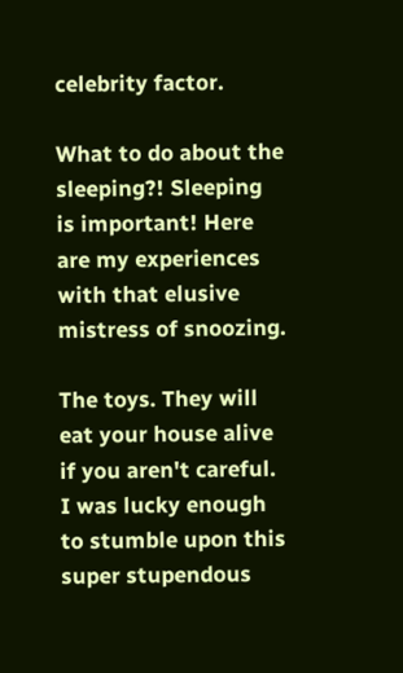celebrity factor.

What to do about the sleeping?! Sleeping is important! Here are my experiences with that elusive mistress of snoozing.

The toys. They will eat your house alive if you aren't careful. I was lucky enough to stumble upon this super stupendous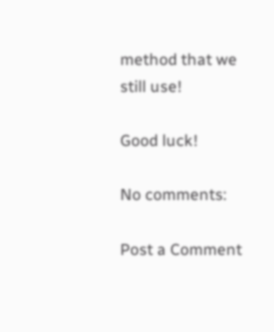method that we still use!

Good luck!

No comments:

Post a Comment